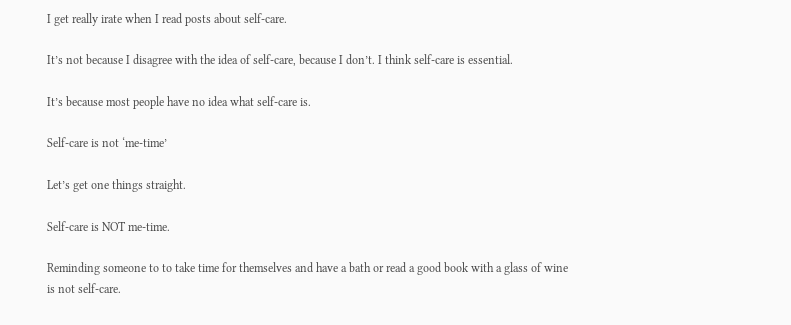I get really irate when I read posts about self-care.

It’s not because I disagree with the idea of self-care, because I don’t. I think self-care is essential.

It’s because most people have no idea what self-care is.

Self-care is not ‘me-time’

Let’s get one things straight.

Self-care is NOT me-time.

Reminding someone to to take time for themselves and have a bath or read a good book with a glass of wine is not self-care.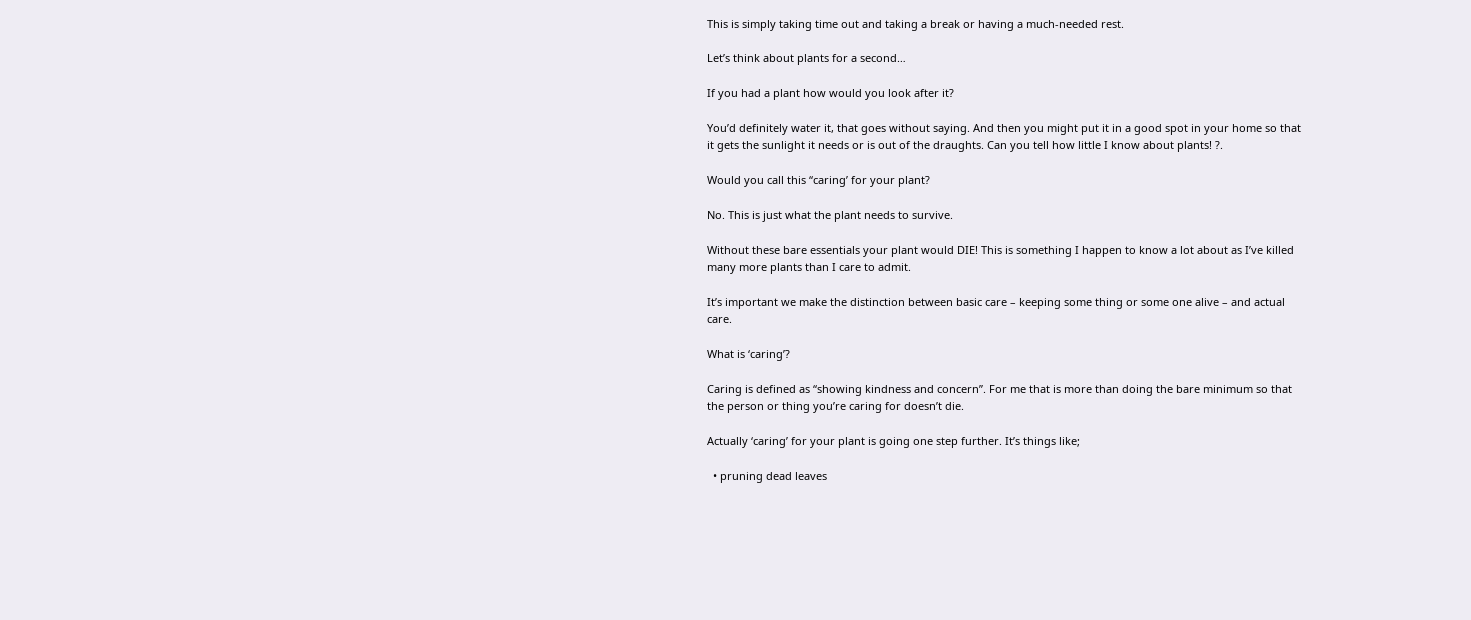This is simply taking time out and taking a break or having a much-needed rest.

Let’s think about plants for a second…

If you had a plant how would you look after it?

You’d definitely water it, that goes without saying. And then you might put it in a good spot in your home so that it gets the sunlight it needs or is out of the draughts. Can you tell how little I know about plants! ?.

Would you call this “caring’ for your plant?

No. This is just what the plant needs to survive.

Without these bare essentials your plant would DIE! This is something I happen to know a lot about as I’ve killed many more plants than I care to admit.

It’s important we make the distinction between basic care – keeping some thing or some one alive – and actual care.

What is ‘caring’?

Caring is defined as “showing kindness and concern”. For me that is more than doing the bare minimum so that the person or thing you’re caring for doesn’t die.

Actually ‘caring’ for your plant is going one step further. It’s things like;

  • pruning dead leaves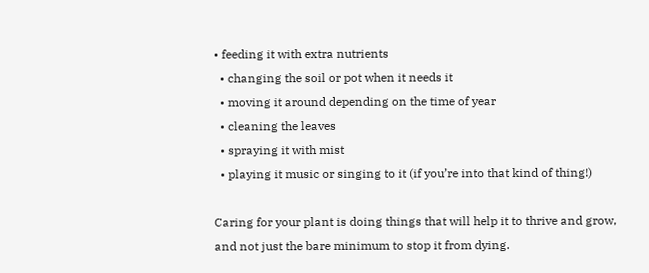• feeding it with extra nutrients
  • changing the soil or pot when it needs it
  • moving it around depending on the time of year
  • cleaning the leaves
  • spraying it with mist
  • playing it music or singing to it (if you’re into that kind of thing!)

Caring for your plant is doing things that will help it to thrive and grow, and not just the bare minimum to stop it from dying.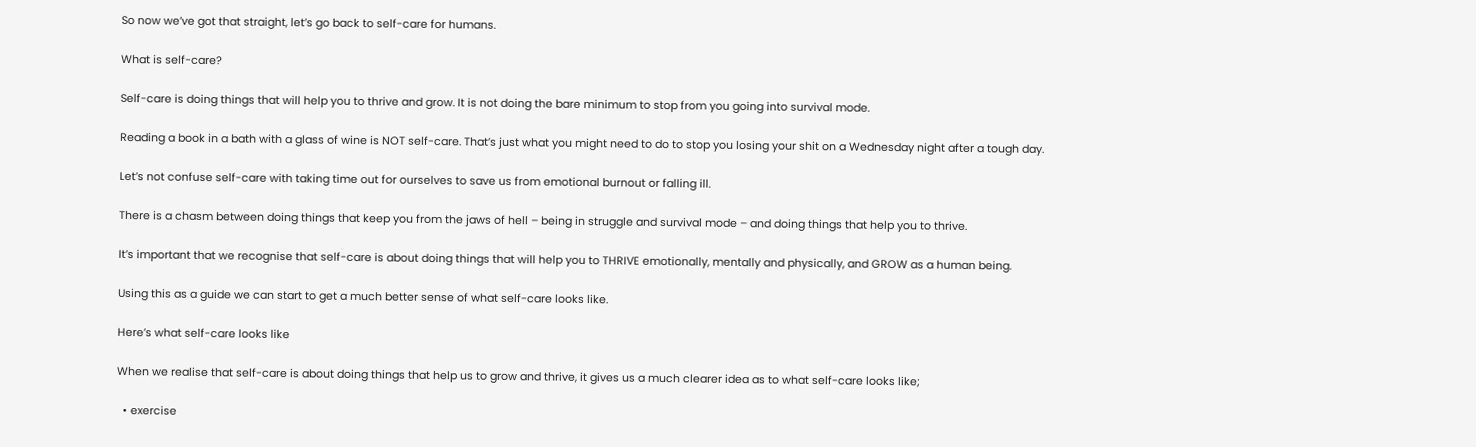So now we’ve got that straight, let’s go back to self-care for humans.

What is self-care?

Self-care is doing things that will help you to thrive and grow. It is not doing the bare minimum to stop from you going into survival mode.

Reading a book in a bath with a glass of wine is NOT self-care. That’s just what you might need to do to stop you losing your shit on a Wednesday night after a tough day.

Let’s not confuse self-care with taking time out for ourselves to save us from emotional burnout or falling ill.

There is a chasm between doing things that keep you from the jaws of hell – being in struggle and survival mode – and doing things that help you to thrive.

It’s important that we recognise that self-care is about doing things that will help you to THRIVE emotionally, mentally and physically, and GROW as a human being.

Using this as a guide we can start to get a much better sense of what self-care looks like.

Here’s what self-care looks like

When we realise that self-care is about doing things that help us to grow and thrive, it gives us a much clearer idea as to what self-care looks like;

  • exercise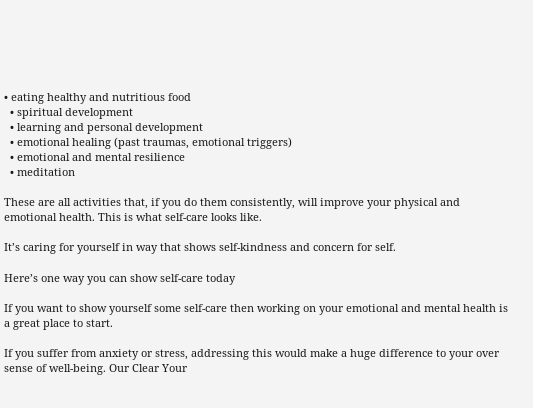• eating healthy and nutritious food
  • spiritual development
  • learning and personal development
  • emotional healing (past traumas, emotional triggers)
  • emotional and mental resilience
  • meditation

These are all activities that, if you do them consistently, will improve your physical and emotional health. This is what self-care looks like.

It’s caring for yourself in way that shows self-kindness and concern for self.

Here’s one way you can show self-care today

If you want to show yourself some self-care then working on your emotional and mental health is a great place to start.

If you suffer from anxiety or stress, addressing this would make a huge difference to your over sense of well-being. Our Clear Your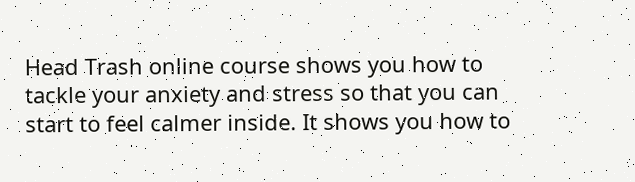Head Trash online course shows you how to tackle your anxiety and stress so that you can start to feel calmer inside. It shows you how to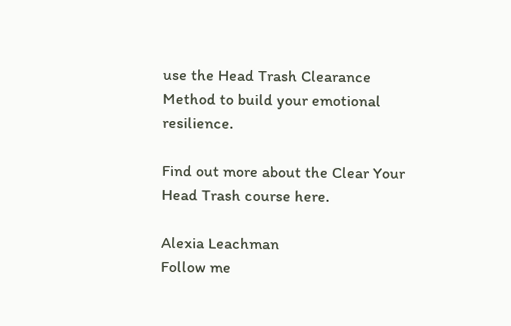use the Head Trash Clearance Method to build your emotional resilience.

Find out more about the Clear Your Head Trash course here.

Alexia Leachman
Follow me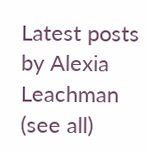Latest posts by Alexia Leachman (see all)